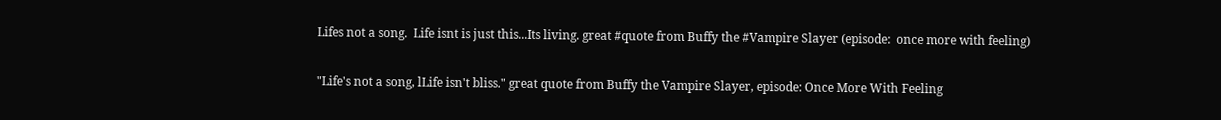Lifes not a song.  Life isnt is just this...Its living. great #quote from Buffy the #Vampire Slayer (episode:  once more with feeling)

"Life's not a song, lLife isn't bliss." great quote from Buffy the Vampire Slayer, episode: Once More With Feeling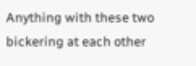Anything with these two bickering at each other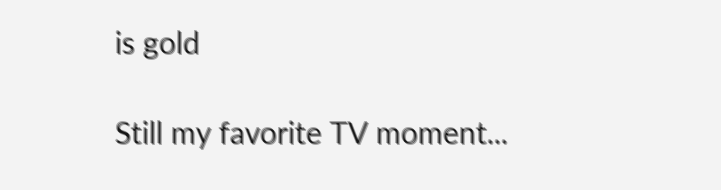is gold

Still my favorite TV moment...